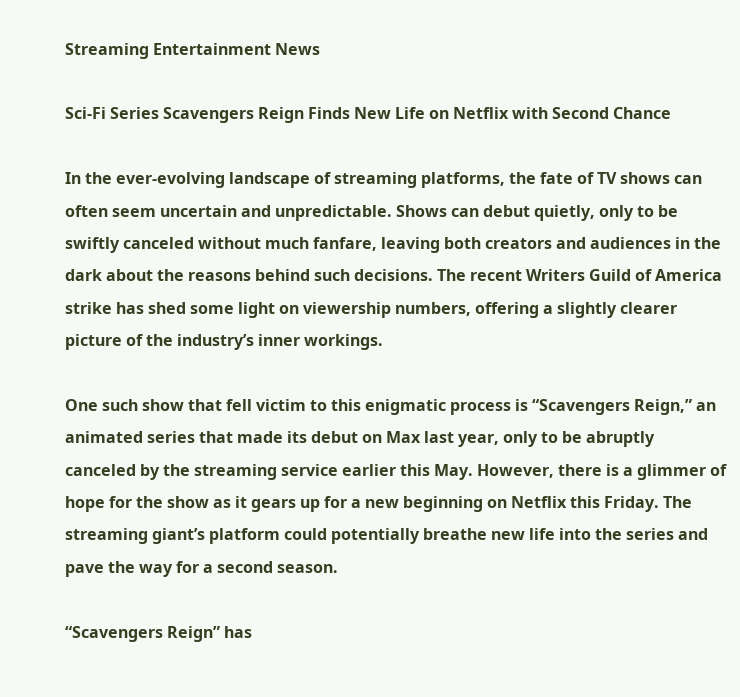Streaming Entertainment News

Sci-Fi Series Scavengers Reign Finds New Life on Netflix with Second Chance

In the ever-evolving landscape of streaming platforms, the fate of TV shows can often seem uncertain and unpredictable. Shows can debut quietly, only to be swiftly canceled without much fanfare, leaving both creators and audiences in the dark about the reasons behind such decisions. The recent Writers Guild of America strike has shed some light on viewership numbers, offering a slightly clearer picture of the industry’s inner workings.

One such show that fell victim to this enigmatic process is “Scavengers Reign,” an animated series that made its debut on Max last year, only to be abruptly canceled by the streaming service earlier this May. However, there is a glimmer of hope for the show as it gears up for a new beginning on Netflix this Friday. The streaming giant’s platform could potentially breathe new life into the series and pave the way for a second season.

“Scavengers Reign” has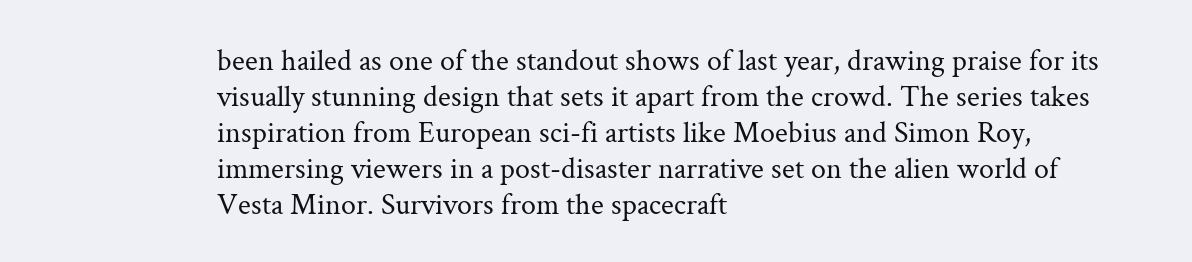been hailed as one of the standout shows of last year, drawing praise for its visually stunning design that sets it apart from the crowd. The series takes inspiration from European sci-fi artists like Moebius and Simon Roy, immersing viewers in a post-disaster narrative set on the alien world of Vesta Minor. Survivors from the spacecraft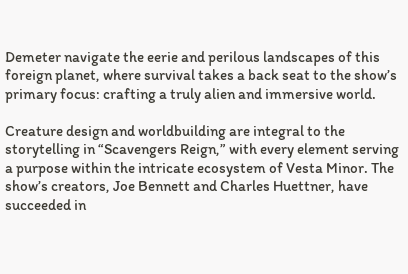Demeter navigate the eerie and perilous landscapes of this foreign planet, where survival takes a back seat to the show’s primary focus: crafting a truly alien and immersive world.

Creature design and worldbuilding are integral to the storytelling in “Scavengers Reign,” with every element serving a purpose within the intricate ecosystem of Vesta Minor. The show’s creators, Joe Bennett and Charles Huettner, have succeeded in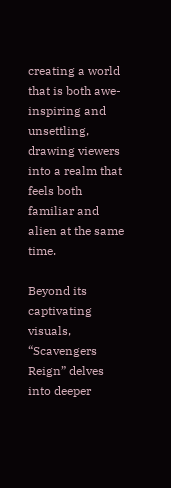creating a world that is both awe-inspiring and unsettling, drawing viewers into a realm that feels both familiar and alien at the same time.

Beyond its captivating visuals, “Scavengers Reign” delves into deeper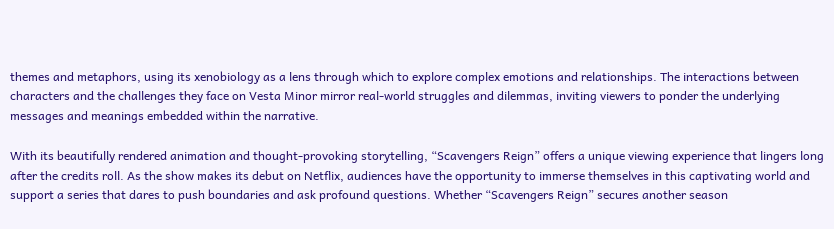themes and metaphors, using its xenobiology as a lens through which to explore complex emotions and relationships. The interactions between characters and the challenges they face on Vesta Minor mirror real-world struggles and dilemmas, inviting viewers to ponder the underlying messages and meanings embedded within the narrative.

With its beautifully rendered animation and thought-provoking storytelling, “Scavengers Reign” offers a unique viewing experience that lingers long after the credits roll. As the show makes its debut on Netflix, audiences have the opportunity to immerse themselves in this captivating world and support a series that dares to push boundaries and ask profound questions. Whether “Scavengers Reign” secures another season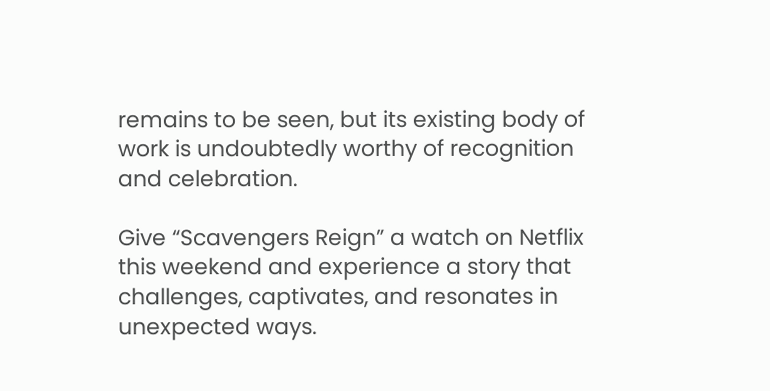remains to be seen, but its existing body of work is undoubtedly worthy of recognition and celebration.

Give “Scavengers Reign” a watch on Netflix this weekend and experience a story that challenges, captivates, and resonates in unexpected ways.